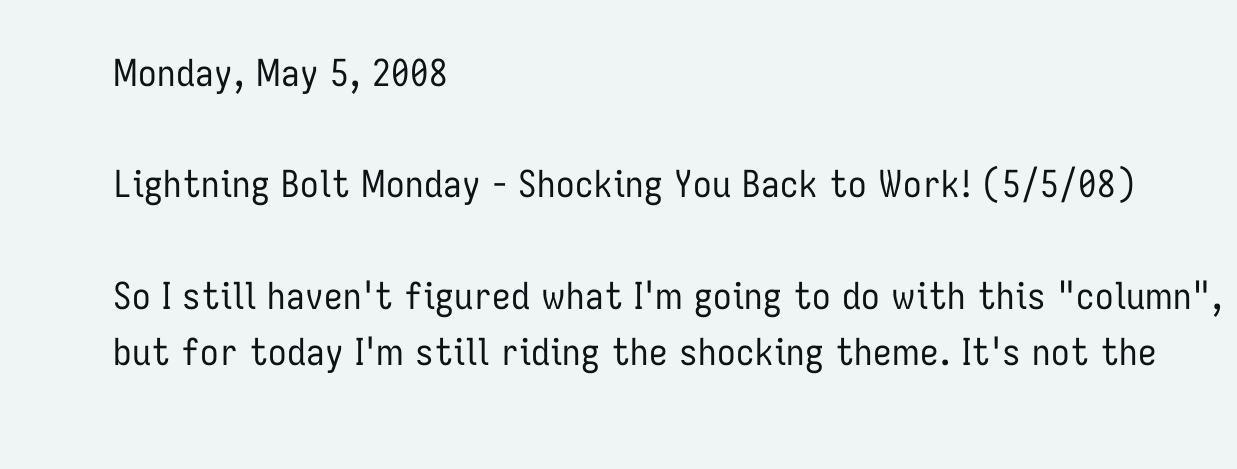Monday, May 5, 2008

Lightning Bolt Monday - Shocking You Back to Work! (5/5/08)

So I still haven't figured what I'm going to do with this "column", but for today I'm still riding the shocking theme. It's not the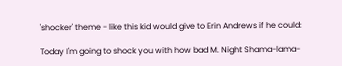'shocker' theme - like this kid would give to Erin Andrews if he could:

Today I'm going to shock you with how bad M. Night Shama-lama-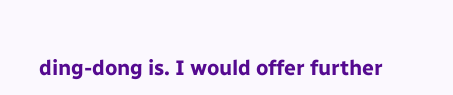ding-dong is. I would offer further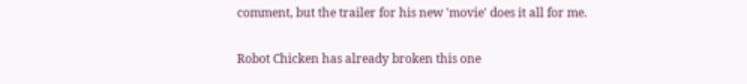comment, but the trailer for his new 'movie' does it all for me.

Robot Chicken has already broken this one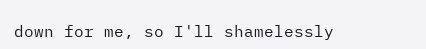down for me, so I'll shamelessly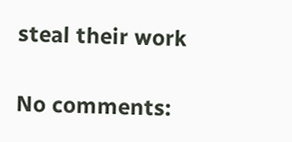steal their work

No comments: